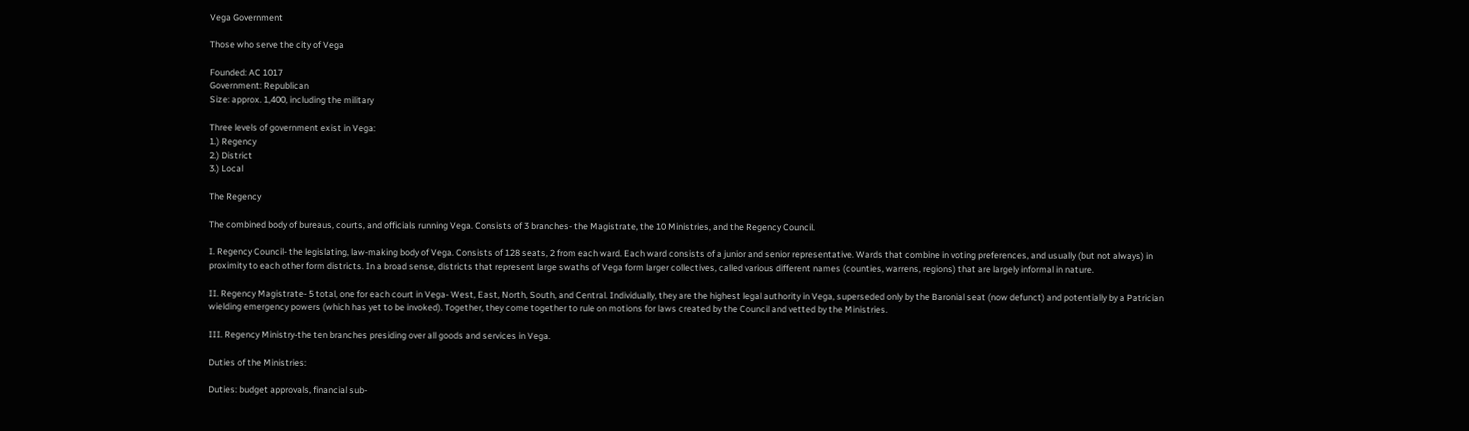Vega Government

Those who serve the city of Vega

Founded: AC 1017
Government: Republican
Size: approx. 1,400, including the military

Three levels of government exist in Vega:
1.) Regency
2.) District
3.) Local

The Regency

The combined body of bureaus, courts, and officials running Vega. Consists of 3 branches- the Magistrate, the 10 Ministries, and the Regency Council.

I. Regency Council- the legislating, law-making body of Vega. Consists of 128 seats, 2 from each ward. Each ward consists of a junior and senior representative. Wards that combine in voting preferences, and usually (but not always) in proximity to each other form districts. In a broad sense, districts that represent large swaths of Vega form larger collectives, called various different names (counties, warrens, regions) that are largely informal in nature.

II. Regency Magistrate- 5 total, one for each court in Vega- West, East, North, South, and Central. Individually, they are the highest legal authority in Vega, superseded only by the Baronial seat (now defunct) and potentially by a Patrician wielding emergency powers (which has yet to be invoked). Together, they come together to rule on motions for laws created by the Council and vetted by the Ministries.

III. Regency Ministry-the ten branches presiding over all goods and services in Vega.

Duties of the Ministries:

Duties: budget approvals, financial sub-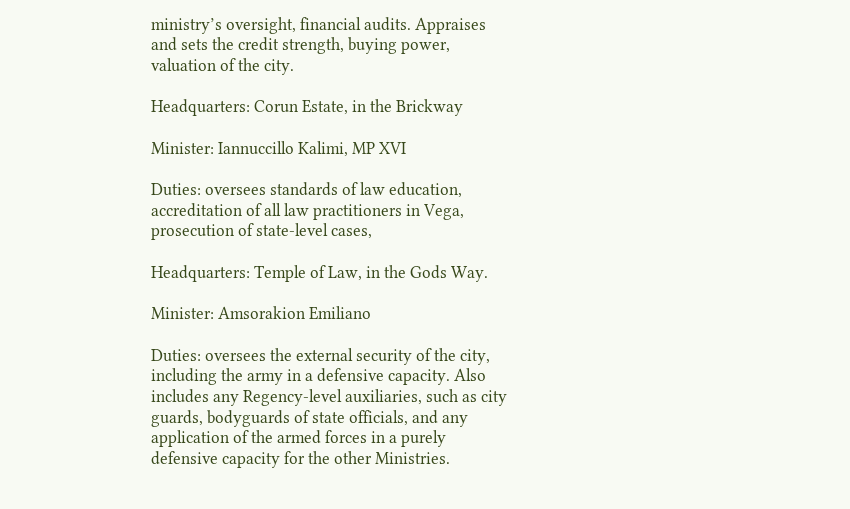ministry’s oversight, financial audits. Appraises and sets the credit strength, buying power, valuation of the city.

Headquarters: Corun Estate, in the Brickway

Minister: Iannuccillo Kalimi, MP XVI

Duties: oversees standards of law education, accreditation of all law practitioners in Vega, prosecution of state-level cases,

Headquarters: Temple of Law, in the Gods Way.

Minister: Amsorakion Emiliano

Duties: oversees the external security of the city, including the army in a defensive capacity. Also includes any Regency-level auxiliaries, such as city guards, bodyguards of state officials, and any application of the armed forces in a purely defensive capacity for the other Ministries.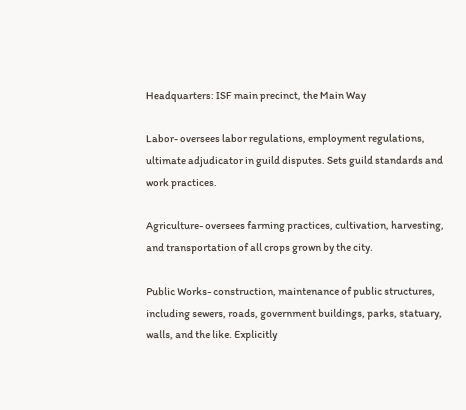Headquarters: ISF main precinct, the Main Way

Labor- oversees labor regulations, employment regulations, ultimate adjudicator in guild disputes. Sets guild standards and work practices.

Agriculture- oversees farming practices, cultivation, harvesting, and transportation of all crops grown by the city.

Public Works- construction, maintenance of public structures, including sewers, roads, government buildings, parks, statuary, walls, and the like. Explicitly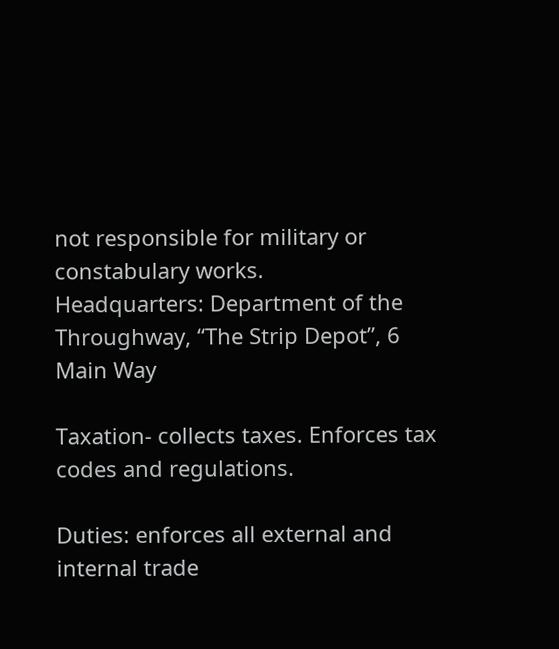not responsible for military or constabulary works.
Headquarters: Department of the Throughway, “The Strip Depot”, 6 Main Way

Taxation- collects taxes. Enforces tax codes and regulations.

Duties: enforces all external and internal trade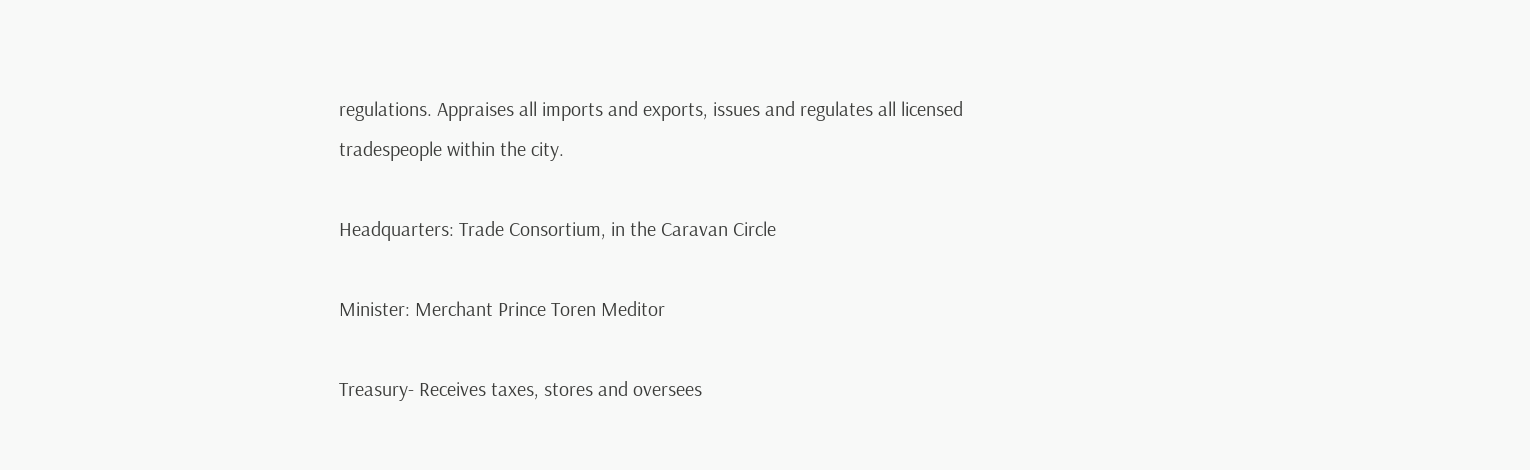regulations. Appraises all imports and exports, issues and regulates all licensed tradespeople within the city.

Headquarters: Trade Consortium, in the Caravan Circle

Minister: Merchant Prince Toren Meditor

Treasury- Receives taxes, stores and oversees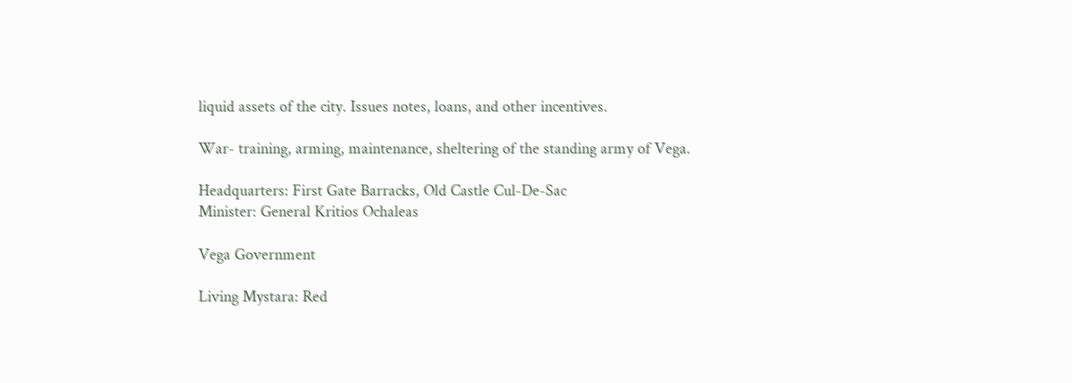liquid assets of the city. Issues notes, loans, and other incentives.

War- training, arming, maintenance, sheltering of the standing army of Vega.

Headquarters: First Gate Barracks, Old Castle Cul-De-Sac
Minister: General Kritios Ochaleas

Vega Government

Living Mystara: Red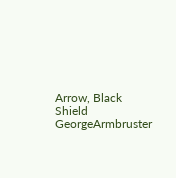Arrow, Black Shield GeorgeArmbruster